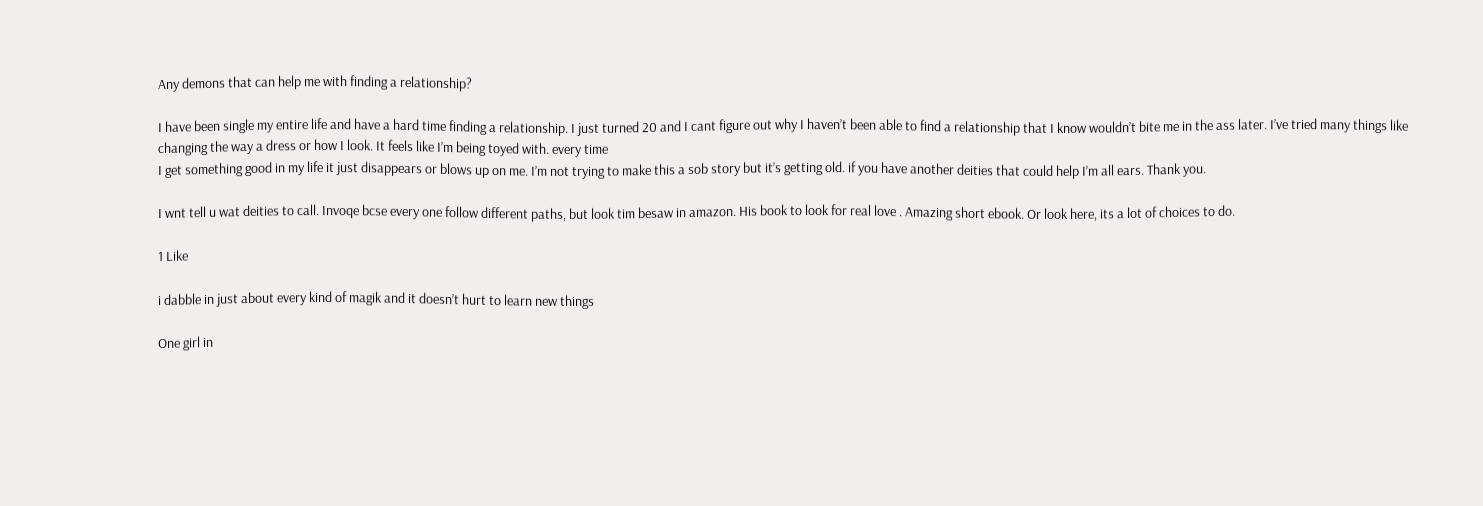Any demons that can help me with finding a relationship?

I have been single my entire life and have a hard time finding a relationship. I just turned 20 and I cant figure out why I haven’t been able to find a relationship that I know wouldn’t bite me in the ass later. I’ve tried many things like changing the way a dress or how I look. It feels like I’m being toyed with. every time
I get something good in my life it just disappears or blows up on me. I’m not trying to make this a sob story but it’s getting old. if you have another deities that could help I’m all ears. Thank you.

I wnt tell u wat deities to call. Invoqe bcse every one follow different paths, but look tim besaw in amazon. His book to look for real love . Amazing short ebook. Or look here, its a lot of choices to do.

1 Like

i dabble in just about every kind of magik and it doesn’t hurt to learn new things

One girl in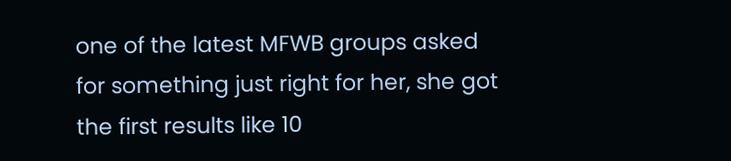one of the latest MFWB groups asked for something just right for her, she got the first results like 10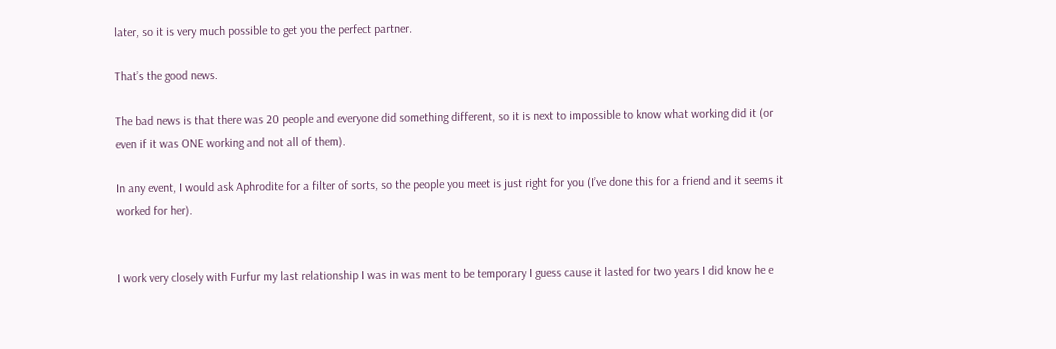later, so it is very much possible to get you the perfect partner.

That’s the good news.

The bad news is that there was 20 people and everyone did something different, so it is next to impossible to know what working did it (or even if it was ONE working and not all of them).

In any event, I would ask Aphrodite for a filter of sorts, so the people you meet is just right for you (I’ve done this for a friend and it seems it worked for her).


I work very closely with Furfur my last relationship I was in was ment to be temporary I guess cause it lasted for two years I did know he e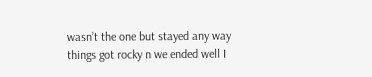wasn’t the one but stayed any way things got rocky n we ended well I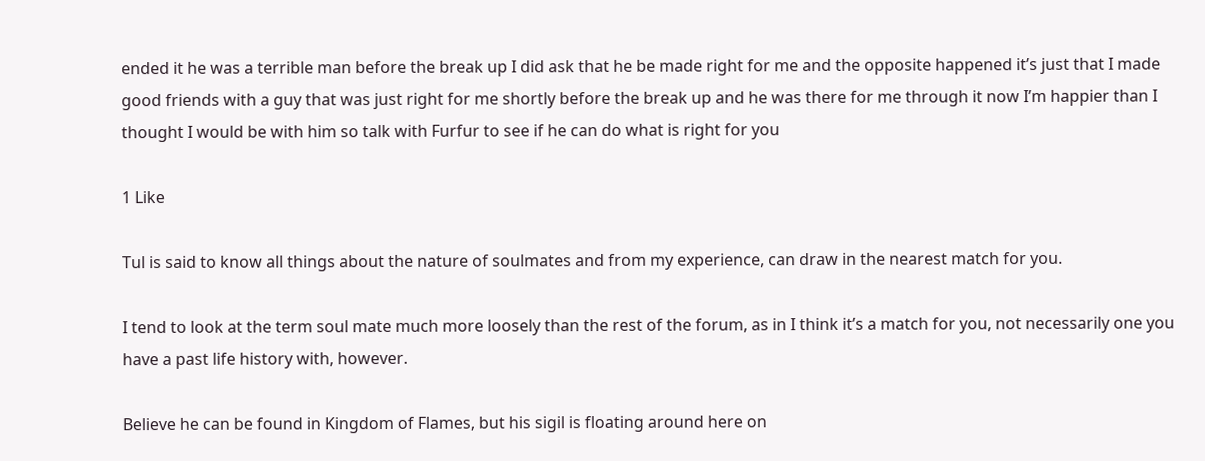ended it he was a terrible man before the break up I did ask that he be made right for me and the opposite happened it’s just that I made good friends with a guy that was just right for me shortly before the break up and he was there for me through it now I’m happier than I thought I would be with him so talk with Furfur to see if he can do what is right for you

1 Like

Tul is said to know all things about the nature of soulmates and from my experience, can draw in the nearest match for you.

I tend to look at the term soul mate much more loosely than the rest of the forum, as in I think it’s a match for you, not necessarily one you have a past life history with, however.

Believe he can be found in Kingdom of Flames, but his sigil is floating around here on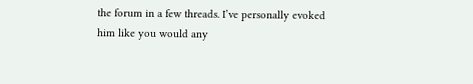the forum in a few threads. I’ve personally evoked him like you would any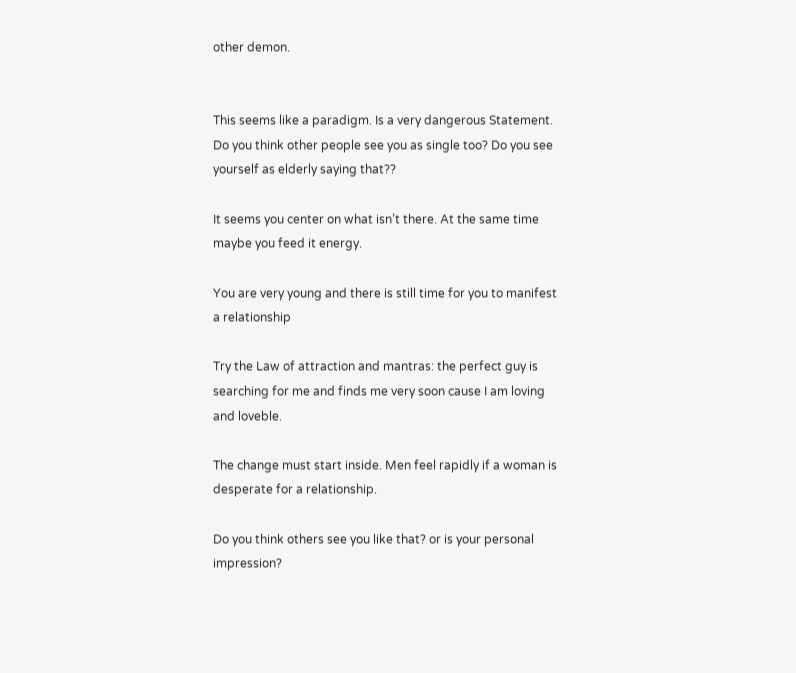other demon.


This seems like a paradigm. Is a very dangerous Statement. Do you think other people see you as single too? Do you see yourself as elderly saying that??

It seems you center on what isn’t there. At the same time maybe you feed it energy.

You are very young and there is still time for you to manifest a relationship

Try the Law of attraction and mantras: the perfect guy is searching for me and finds me very soon cause I am loving and loveble.

The change must start inside. Men feel rapidly if a woman is desperate for a relationship.

Do you think others see you like that? or is your personal impression?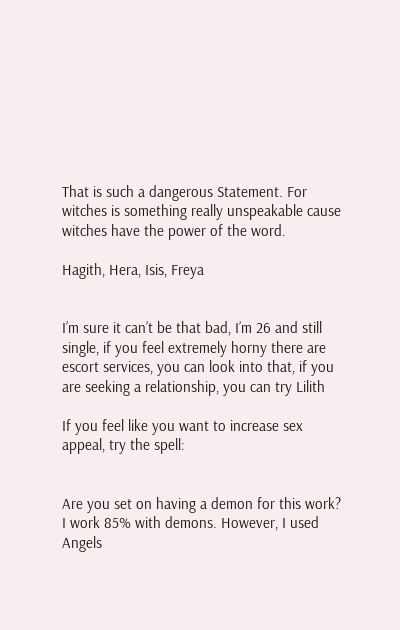That is such a dangerous Statement. For witches is something really unspeakable cause witches have the power of the word.

Hagith, Hera, Isis, Freya


I’m sure it can’t be that bad, I’m 26 and still single, if you feel extremely horny there are escort services, you can look into that, if you are seeking a relationship, you can try Lilith

If you feel like you want to increase sex appeal, try the spell:


Are you set on having a demon for this work? I work 85% with demons. However, I used Angels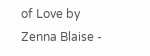of Love by Zenna Blaise -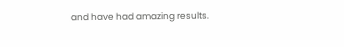and have had amazing results.